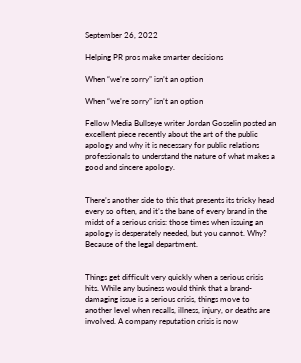September 26, 2022

Helping PR pros make smarter decisions

When “we’re sorry” isn’t an option

When “we’re sorry” isn’t an option

Fellow Media Bullseye writer Jordan Gosselin posted an excellent piece recently about the art of the public apology and why it is necessary for public relations professionals to understand the nature of what makes a good and sincere apology.


There’s another side to this that presents its tricky head every so often, and it’s the bane of every brand in the midst of a serious crisis: those times when issuing an apology is desperately needed, but you cannot. Why? Because of the legal department.


Things get difficult very quickly when a serious crisis hits. While any business would think that a brand-damaging issue is a serious crisis, things move to another level when recalls, illness, injury, or deaths are involved. A company reputation crisis is now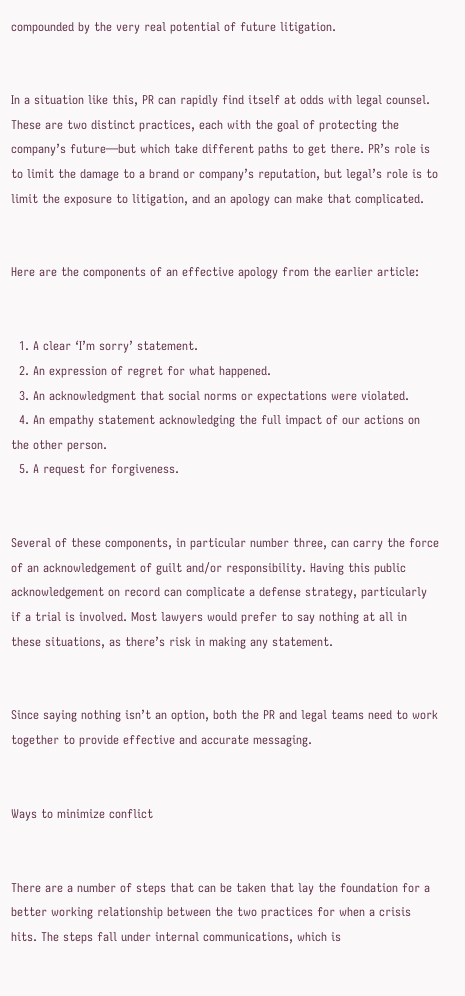compounded by the very real potential of future litigation.


In a situation like this, PR can rapidly find itself at odds with legal counsel. These are two distinct practices, each with the goal of protecting the company’s future—but which take different paths to get there. PR’s role is to limit the damage to a brand or company’s reputation, but legal’s role is to limit the exposure to litigation, and an apology can make that complicated.


Here are the components of an effective apology from the earlier article:


  1. A clear ‘I’m sorry’ statement.
  2. An expression of regret for what happened.
  3. An acknowledgment that social norms or expectations were violated.
  4. An empathy statement acknowledging the full impact of our actions on the other person.
  5. A request for forgiveness.


Several of these components, in particular number three, can carry the force of an acknowledgement of guilt and/or responsibility. Having this public acknowledgement on record can complicate a defense strategy, particularly if a trial is involved. Most lawyers would prefer to say nothing at all in these situations, as there’s risk in making any statement.


Since saying nothing isn’t an option, both the PR and legal teams need to work together to provide effective and accurate messaging.


Ways to minimize conflict


There are a number of steps that can be taken that lay the foundation for a better working relationship between the two practices for when a crisis hits. The steps fall under internal communications, which is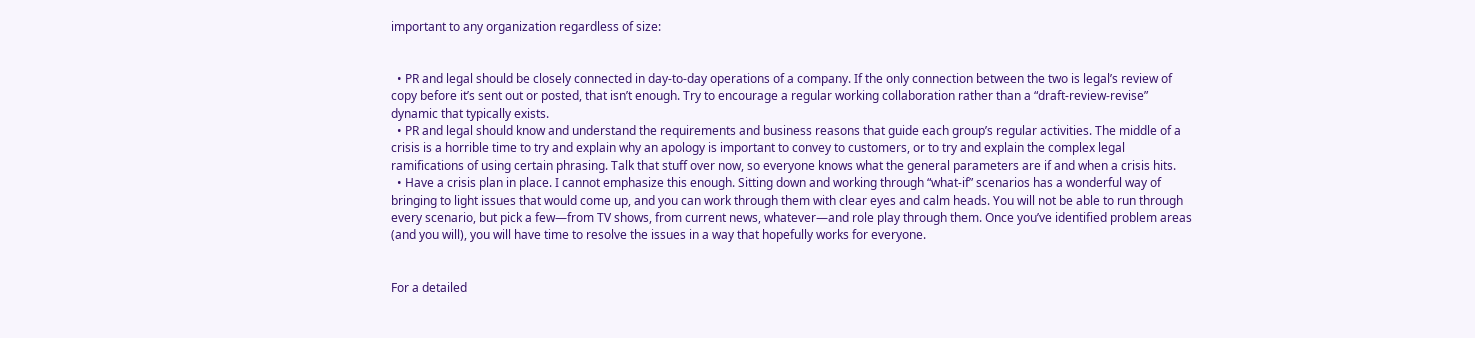important to any organization regardless of size:


  • PR and legal should be closely connected in day-to-day operations of a company. If the only connection between the two is legal’s review of copy before it’s sent out or posted, that isn’t enough. Try to encourage a regular working collaboration rather than a “draft-review-revise” dynamic that typically exists.
  • PR and legal should know and understand the requirements and business reasons that guide each group’s regular activities. The middle of a crisis is a horrible time to try and explain why an apology is important to convey to customers, or to try and explain the complex legal ramifications of using certain phrasing. Talk that stuff over now, so everyone knows what the general parameters are if and when a crisis hits.
  • Have a crisis plan in place. I cannot emphasize this enough. Sitting down and working through “what-if” scenarios has a wonderful way of bringing to light issues that would come up, and you can work through them with clear eyes and calm heads. You will not be able to run through every scenario, but pick a few—from TV shows, from current news, whatever—and role play through them. Once you’ve identified problem areas (and you will), you will have time to resolve the issues in a way that hopefully works for everyone.


For a detailed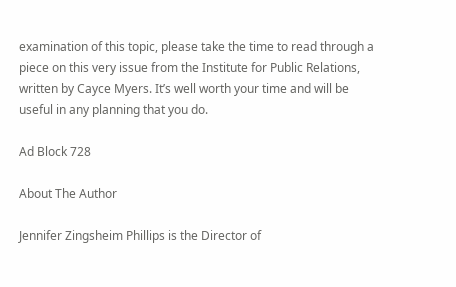examination of this topic, please take the time to read through a piece on this very issue from the Institute for Public Relations, written by Cayce Myers. It’s well worth your time and will be useful in any planning that you do.

Ad Block 728

About The Author

Jennifer Zingsheim Phillips is the Director of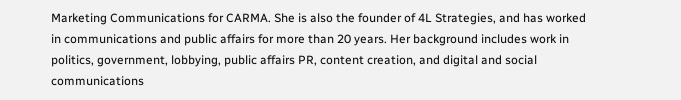Marketing Communications for CARMA. She is also the founder of 4L Strategies, and has worked in communications and public affairs for more than 20 years. Her background includes work in politics, government, lobbying, public affairs PR, content creation, and digital and social communications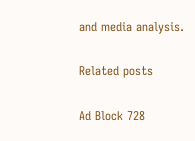and media analysis.

Related posts

Ad Block 728